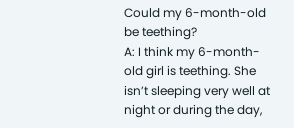Could my 6-month-old be teething?
A: I think my 6-month-old girl is teething. She isn’t sleeping very well at night or during the day,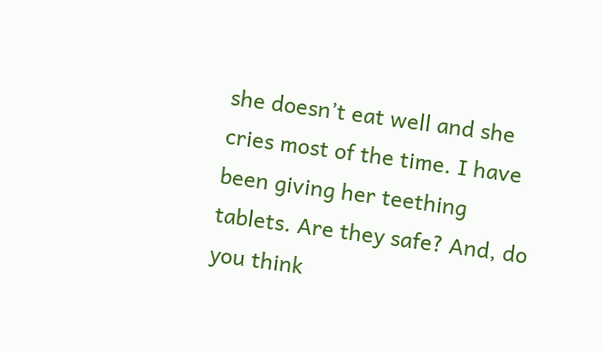she doesn’t eat well and she cries most of the time. I have been giving her teething tablets. Are they safe? And, do you think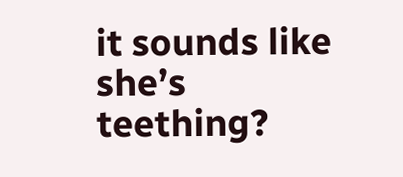it sounds like she’s teething?